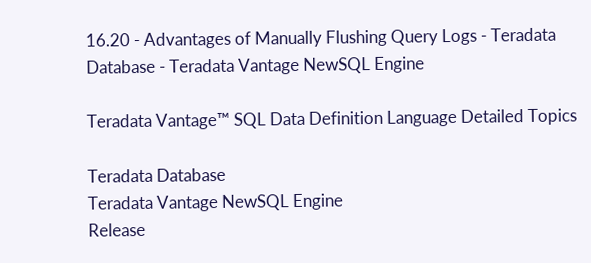16.20 - Advantages of Manually Flushing Query Logs - Teradata Database - Teradata Vantage NewSQL Engine

Teradata Vantage™ SQL Data Definition Language Detailed Topics

Teradata Database
Teradata Vantage NewSQL Engine
Release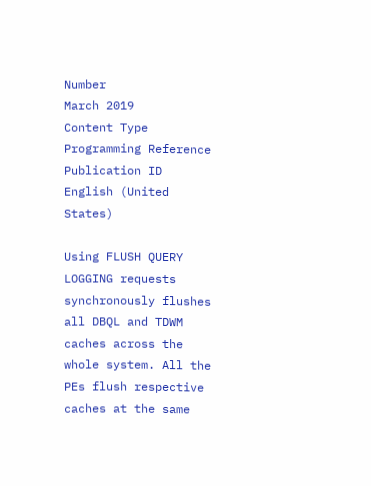Number
March 2019
Content Type
Programming Reference
Publication ID
English (United States)

Using FLUSH QUERY LOGGING requests synchronously flushes all DBQL and TDWM caches across the whole system. All the PEs flush respective caches at the same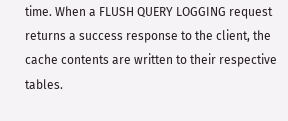time. When a FLUSH QUERY LOGGING request returns a success response to the client, the cache contents are written to their respective tables.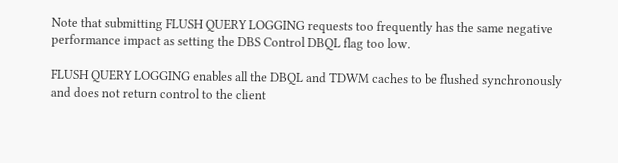Note that submitting FLUSH QUERY LOGGING requests too frequently has the same negative performance impact as setting the DBS Control DBQL flag too low.

FLUSH QUERY LOGGING enables all the DBQL and TDWM caches to be flushed synchronously and does not return control to the client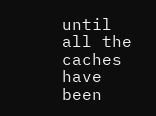until all the caches have been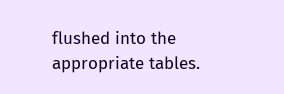flushed into the appropriate tables.